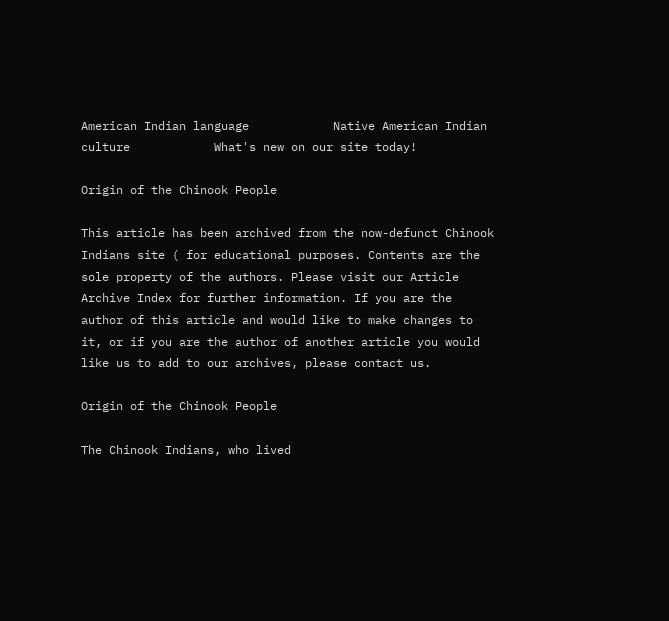American Indian language            Native American Indian culture            What's new on our site today!

Origin of the Chinook People

This article has been archived from the now-defunct Chinook Indians site ( for educational purposes. Contents are the sole property of the authors. Please visit our Article Archive Index for further information. If you are the author of this article and would like to make changes to it, or if you are the author of another article you would like us to add to our archives, please contact us.

Origin of the Chinook People

The Chinook Indians, who lived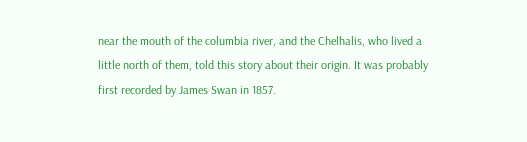near the mouth of the columbia river, and the Chelhalis, who lived a little north of them, told this story about their origin. It was probably first recorded by James Swan in 1857.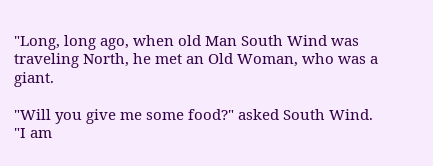"Long, long ago, when old Man South Wind was traveling North, he met an Old Woman, who was a giant.

"Will you give me some food?" asked South Wind. "I am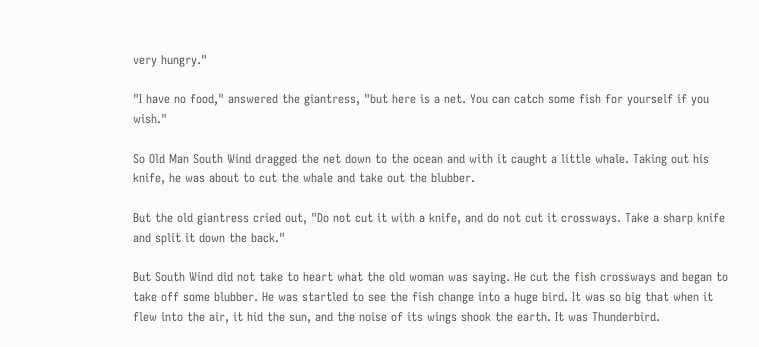very hungry."

"I have no food," answered the giantress, "but here is a net. You can catch some fish for yourself if you wish."

So Old Man South Wind dragged the net down to the ocean and with it caught a little whale. Taking out his knife, he was about to cut the whale and take out the blubber.

But the old giantress cried out, "Do not cut it with a knife, and do not cut it crossways. Take a sharp knife and split it down the back."

But South Wind did not take to heart what the old woman was saying. He cut the fish crossways and began to take off some blubber. He was startled to see the fish change into a huge bird. It was so big that when it flew into the air, it hid the sun, and the noise of its wings shook the earth. It was Thunderbird.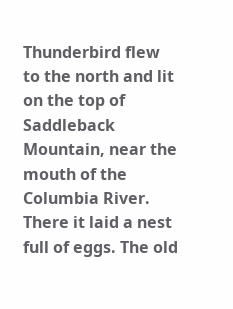Thunderbird flew to the north and lit on the top of Saddleback Mountain, near the mouth of the Columbia River. There it laid a nest full of eggs. The old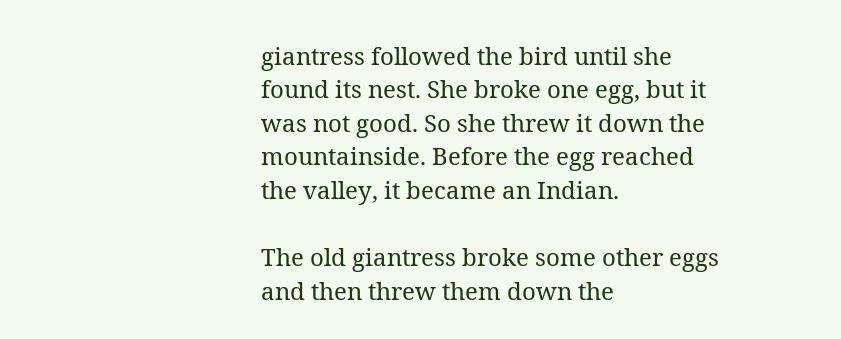giantress followed the bird until she found its nest. She broke one egg, but it was not good. So she threw it down the mountainside. Before the egg reached the valley, it became an Indian.

The old giantress broke some other eggs and then threw them down the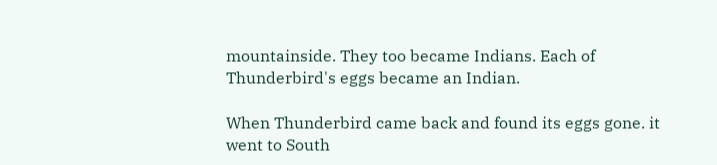mountainside. They too became Indians. Each of Thunderbird's eggs became an Indian.

When Thunderbird came back and found its eggs gone. it went to South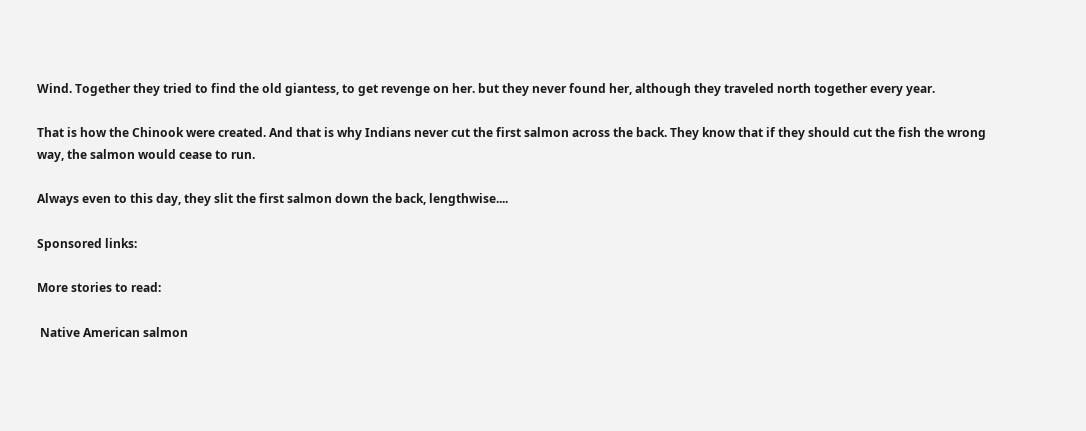Wind. Together they tried to find the old giantess, to get revenge on her. but they never found her, although they traveled north together every year.

That is how the Chinook were created. And that is why Indians never cut the first salmon across the back. They know that if they should cut the fish the wrong way, the salmon would cease to run.

Always even to this day, they slit the first salmon down the back, lengthwise....

Sponsored links:

More stories to read:

 Native American salmon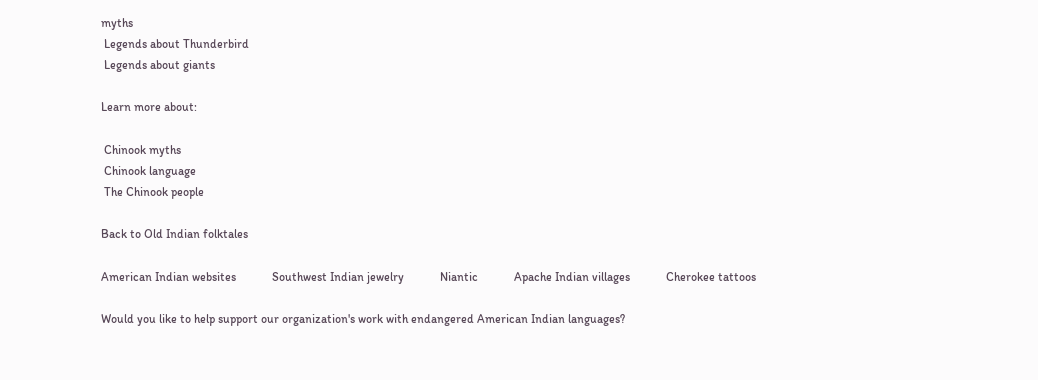myths
 Legends about Thunderbird
 Legends about giants

Learn more about:

 Chinook myths
 Chinook language
 The Chinook people

Back to Old Indian folktales

American Indian websites            Southwest Indian jewelry            Niantic            Apache Indian villages            Cherokee tattoos

Would you like to help support our organization's work with endangered American Indian languages?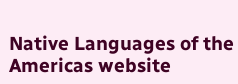Native Languages of the Americas website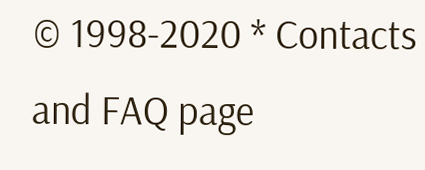© 1998-2020 * Contacts and FAQ page